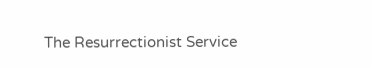The Resurrectionist Service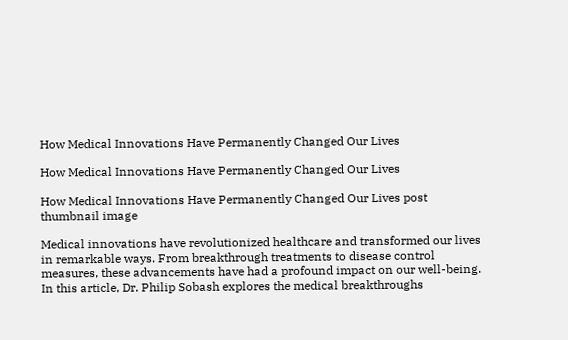How Medical Innovations Have Permanently Changed Our Lives

How Medical Innovations Have Permanently Changed Our Lives

How Medical Innovations Have Permanently Changed Our Lives post thumbnail image

Medical innovations have revolutionized healthcare and transformed our lives in remarkable ways. From breakthrough treatments to disease control measures, these advancements have had a profound impact on our well-being. In this article, Dr. Philip Sobash explores the medical breakthroughs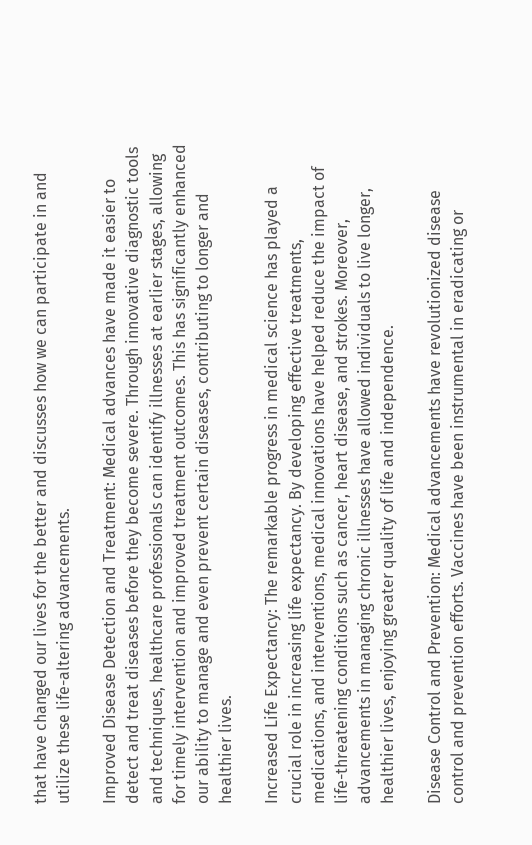that have changed our lives for the better and discusses how we can participate in and utilize these life-altering advancements.

Improved Disease Detection and Treatment: Medical advances have made it easier to detect and treat diseases before they become severe. Through innovative diagnostic tools and techniques, healthcare professionals can identify illnesses at earlier stages, allowing for timely intervention and improved treatment outcomes. This has significantly enhanced our ability to manage and even prevent certain diseases, contributing to longer and healthier lives.

Increased Life Expectancy: The remarkable progress in medical science has played a crucial role in increasing life expectancy. By developing effective treatments, medications, and interventions, medical innovations have helped reduce the impact of life-threatening conditions such as cancer, heart disease, and strokes. Moreover, advancements in managing chronic illnesses have allowed individuals to live longer, healthier lives, enjoying greater quality of life and independence.

Disease Control and Prevention: Medical advancements have revolutionized disease control and prevention efforts. Vaccines have been instrumental in eradicating or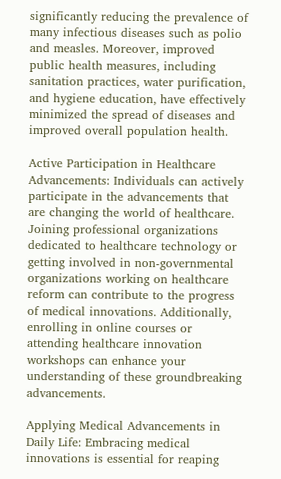significantly reducing the prevalence of many infectious diseases such as polio and measles. Moreover, improved public health measures, including sanitation practices, water purification, and hygiene education, have effectively minimized the spread of diseases and improved overall population health.

Active Participation in Healthcare Advancements: Individuals can actively participate in the advancements that are changing the world of healthcare. Joining professional organizations dedicated to healthcare technology or getting involved in non-governmental organizations working on healthcare reform can contribute to the progress of medical innovations. Additionally, enrolling in online courses or attending healthcare innovation workshops can enhance your understanding of these groundbreaking advancements.

Applying Medical Advancements in Daily Life: Embracing medical innovations is essential for reaping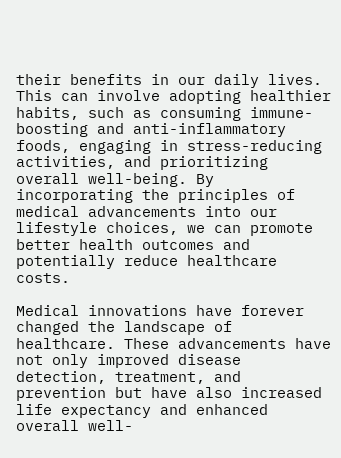their benefits in our daily lives. This can involve adopting healthier habits, such as consuming immune-boosting and anti-inflammatory foods, engaging in stress-reducing activities, and prioritizing overall well-being. By incorporating the principles of medical advancements into our lifestyle choices, we can promote better health outcomes and potentially reduce healthcare costs.

Medical innovations have forever changed the landscape of healthcare. These advancements have not only improved disease detection, treatment, and prevention but have also increased life expectancy and enhanced overall well-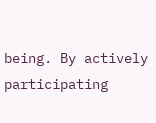being. By actively participating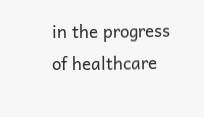in the progress of healthcare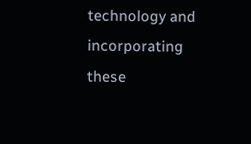technology and incorporating these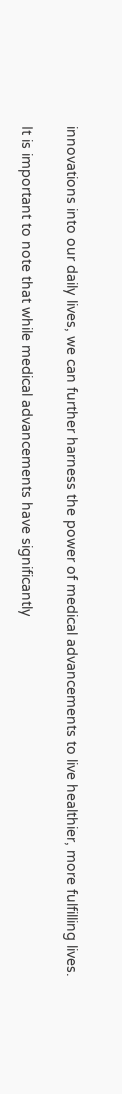innovations into our daily lives, we can further harness the power of medical advancements to live healthier, more fulfilling lives.

It is important to note that while medical advancements have significantly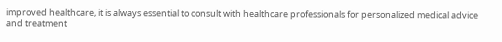improved healthcare, it is always essential to consult with healthcare professionals for personalized medical advice and treatment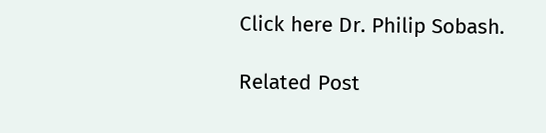Click here Dr. Philip Sobash.

Related Post